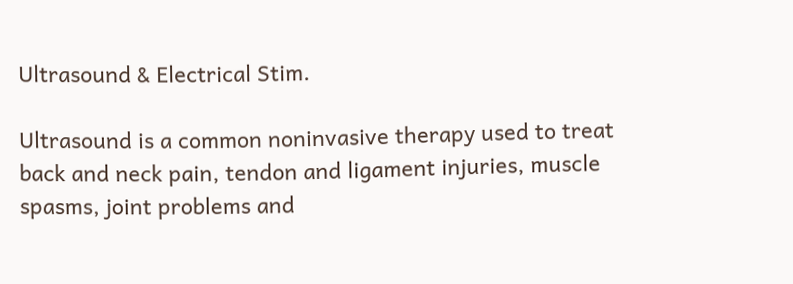Ultrasound & Electrical Stim.

Ultrasound is a common noninvasive therapy used to treat back and neck pain, tendon and ligament injuries, muscle spasms, joint problems and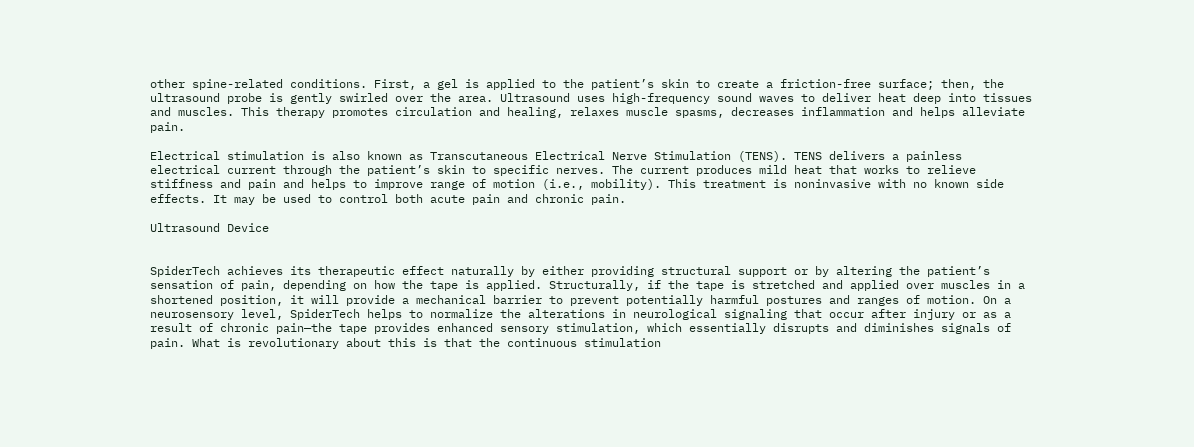other spine-related conditions. First, a gel is applied to the patient’s skin to create a friction-free surface; then, the ultrasound probe is gently swirled over the area. Ultrasound uses high-frequency sound waves to deliver heat deep into tissues and muscles. This therapy promotes circulation and healing, relaxes muscle spasms, decreases inflammation and helps alleviate pain.

Electrical stimulation is also known as Transcutaneous Electrical Nerve Stimulation (TENS). TENS delivers a painless electrical current through the patient’s skin to specific nerves. The current produces mild heat that works to relieve stiffness and pain and helps to improve range of motion (i.e., mobility). This treatment is noninvasive with no known side effects. It may be used to control both acute pain and chronic pain.

Ultrasound Device


SpiderTech achieves its therapeutic effect naturally by either providing structural support or by altering the patient’s sensation of pain, depending on how the tape is applied. Structurally, if the tape is stretched and applied over muscles in a shortened position, it will provide a mechanical barrier to prevent potentially harmful postures and ranges of motion. On a neurosensory level, SpiderTech helps to normalize the alterations in neurological signaling that occur after injury or as a result of chronic pain—the tape provides enhanced sensory stimulation, which essentially disrupts and diminishes signals of pain. What is revolutionary about this is that the continuous stimulation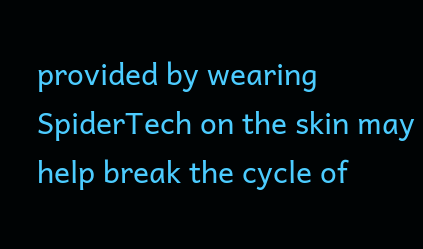provided by wearing SpiderTech on the skin may help break the cycle of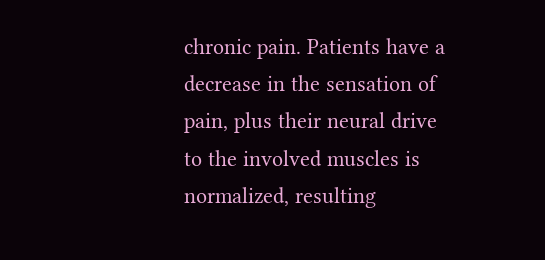chronic pain. Patients have a decrease in the sensation of pain, plus their neural drive to the involved muscles is normalized, resulting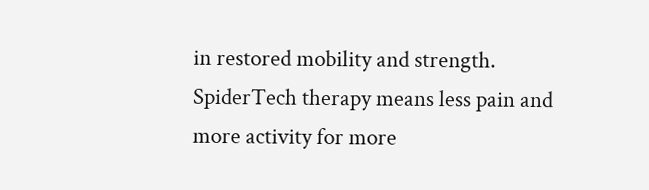in restored mobility and strength. SpiderTech therapy means less pain and more activity for more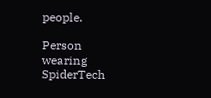people.

Person wearing SpiderTech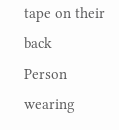tape on their back
Person wearing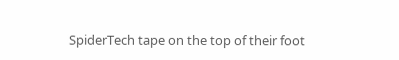SpiderTech tape on the top of their foot